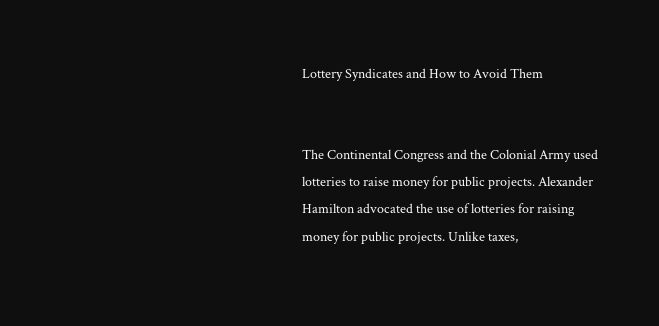Lottery Syndicates and How to Avoid Them


The Continental Congress and the Colonial Army used lotteries to raise money for public projects. Alexander Hamilton advocated the use of lotteries for raising money for public projects. Unlike taxes,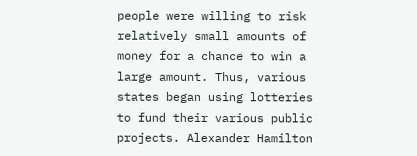people were willing to risk relatively small amounts of money for a chance to win a large amount. Thus, various states began using lotteries to fund their various public projects. Alexander Hamilton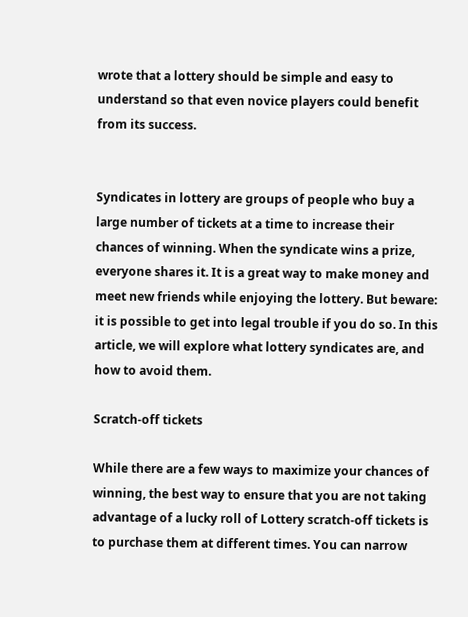wrote that a lottery should be simple and easy to understand so that even novice players could benefit from its success.


Syndicates in lottery are groups of people who buy a large number of tickets at a time to increase their chances of winning. When the syndicate wins a prize, everyone shares it. It is a great way to make money and meet new friends while enjoying the lottery. But beware: it is possible to get into legal trouble if you do so. In this article, we will explore what lottery syndicates are, and how to avoid them.

Scratch-off tickets

While there are a few ways to maximize your chances of winning, the best way to ensure that you are not taking advantage of a lucky roll of Lottery scratch-off tickets is to purchase them at different times. You can narrow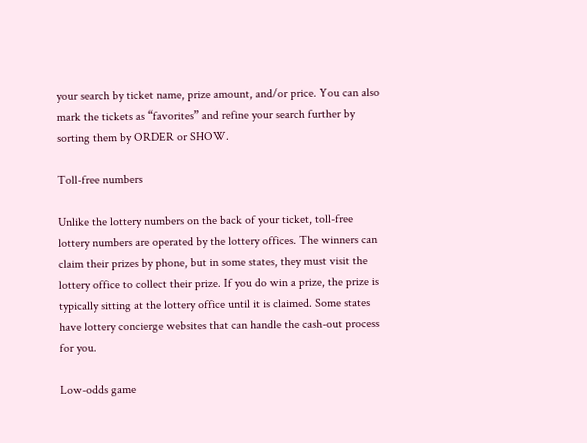your search by ticket name, prize amount, and/or price. You can also mark the tickets as “favorites” and refine your search further by sorting them by ORDER or SHOW.

Toll-free numbers

Unlike the lottery numbers on the back of your ticket, toll-free lottery numbers are operated by the lottery offices. The winners can claim their prizes by phone, but in some states, they must visit the lottery office to collect their prize. If you do win a prize, the prize is typically sitting at the lottery office until it is claimed. Some states have lottery concierge websites that can handle the cash-out process for you.

Low-odds game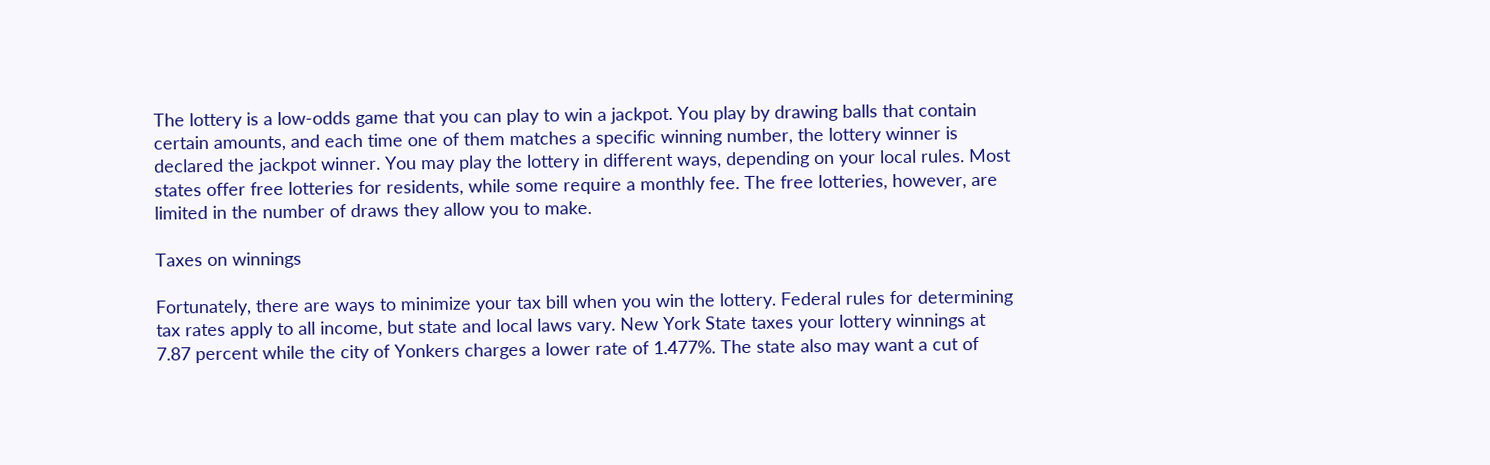The lottery is a low-odds game that you can play to win a jackpot. You play by drawing balls that contain certain amounts, and each time one of them matches a specific winning number, the lottery winner is declared the jackpot winner. You may play the lottery in different ways, depending on your local rules. Most states offer free lotteries for residents, while some require a monthly fee. The free lotteries, however, are limited in the number of draws they allow you to make.

Taxes on winnings

Fortunately, there are ways to minimize your tax bill when you win the lottery. Federal rules for determining tax rates apply to all income, but state and local laws vary. New York State taxes your lottery winnings at 7.87 percent while the city of Yonkers charges a lower rate of 1.477%. The state also may want a cut of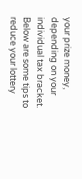your prize money, depending on your individual tax bracket. Below are some tips to reduce your lottery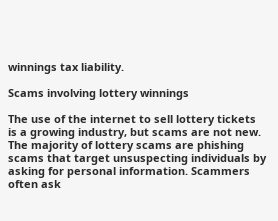winnings tax liability.

Scams involving lottery winnings

The use of the internet to sell lottery tickets is a growing industry, but scams are not new. The majority of lottery scams are phishing scams that target unsuspecting individuals by asking for personal information. Scammers often ask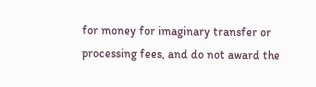for money for imaginary transfer or processing fees, and do not award the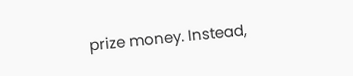prize money. Instead,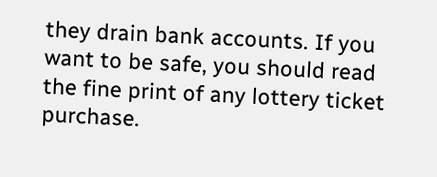they drain bank accounts. If you want to be safe, you should read the fine print of any lottery ticket purchase.